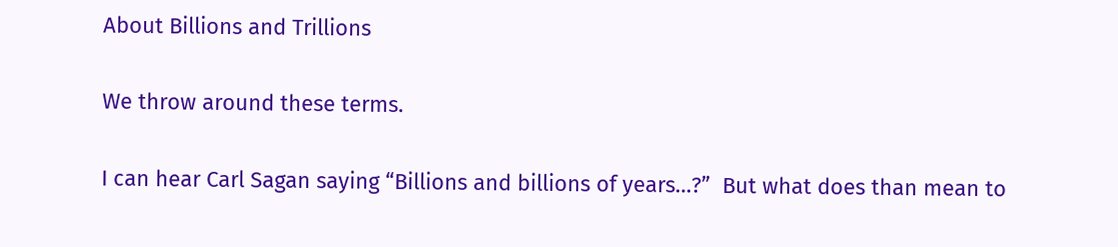About Billions and Trillions

We throw around these terms.

I can hear Carl Sagan saying “Billions and billions of years…?”  But what does than mean to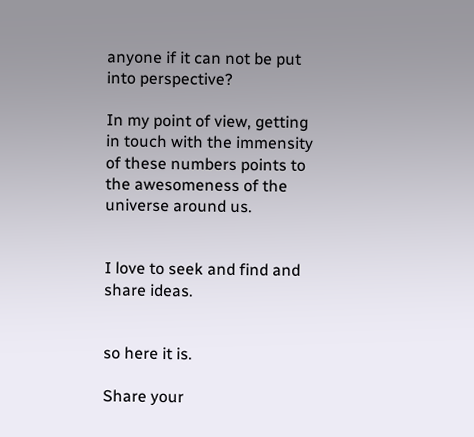anyone if it can not be put into perspective?

In my point of view, getting in touch with the immensity of these numbers points to the awesomeness of the universe around us.


I love to seek and find and share ideas.


so here it is.

Share your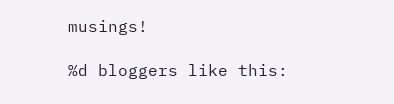musings!

%d bloggers like this: